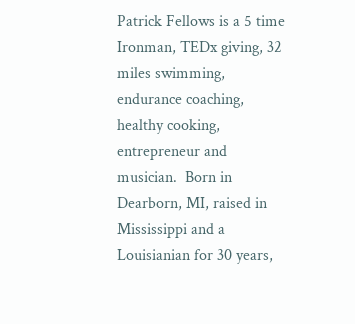Patrick Fellows is a 5 time Ironman, TEDx giving, 32 miles swimming, endurance coaching, healthy cooking, entrepreneur and musician.  Born in Dearborn, MI, raised in Mississippi and a Louisianian for 30 years,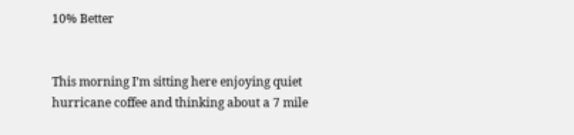10% Better


This morning I’m sitting here enjoying quiet hurricane coffee and thinking about a 7 mile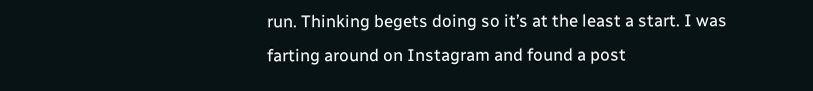run. Thinking begets doing so it’s at the least a start. I was farting around on Instagram and found a post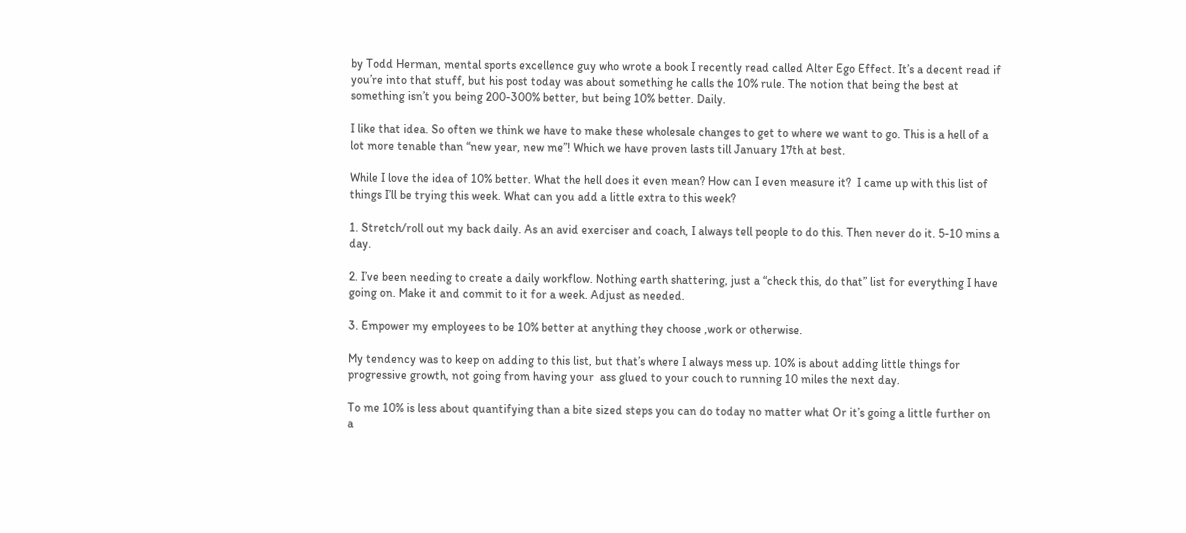by Todd Herman, mental sports excellence guy who wrote a book I recently read called Alter Ego Effect. It’s a decent read if you’re into that stuff, but his post today was about something he calls the 10% rule. The notion that being the best at something isn’t you being 200-300% better, but being 10% better. Daily.

I like that idea. So often we think we have to make these wholesale changes to get to where we want to go. This is a hell of a lot more tenable than “new year, new me”! Which we have proven lasts till January 17th at best.

While I love the idea of 10% better. What the hell does it even mean? How can I even measure it?  I came up with this list of things I’ll be trying this week. What can you add a little extra to this week?

1. Stretch/roll out my back daily. As an avid exerciser and coach, I always tell people to do this. Then never do it. 5-10 mins a day.

2. I’ve been needing to create a daily workflow. Nothing earth shattering, just a “check this, do that” list for everything I have going on. Make it and commit to it for a week. Adjust as needed.

3. Empower my employees to be 10% better at anything they choose ,work or otherwise.

My tendency was to keep on adding to this list, but that’s where I always mess up. 10% is about adding little things for progressive growth, not going from having your  ass glued to your couch to running 10 miles the next day.

To me 10% is less about quantifying than a bite sized steps you can do today no matter what Or it’s going a little further on a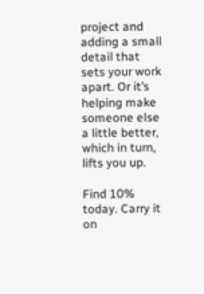project and adding a small detail that sets your work apart. Or it’s helping make someone else a little better, which in turn, lifts you up.

Find 10% today. Carry it on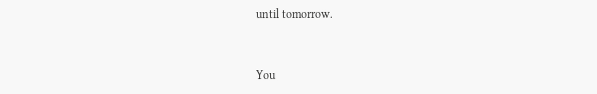until tomorrow.


You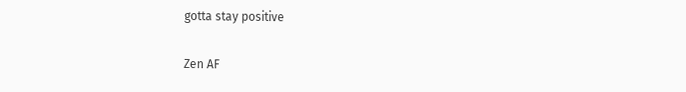gotta stay positive

Zen AF